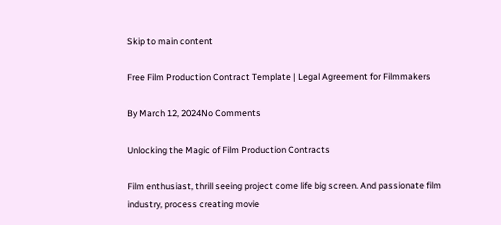Skip to main content

Free Film Production Contract Template | Legal Agreement for Filmmakers

By March 12, 2024No Comments

Unlocking the Magic of Film Production Contracts

Film enthusiast, thrill seeing project come life big screen. And passionate film industry, process creating movie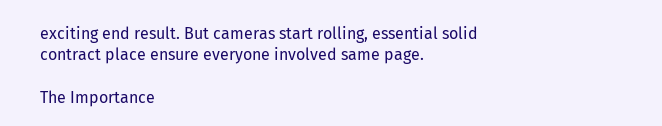exciting end result. But cameras start rolling, essential solid contract place ensure everyone involved same page.

The Importance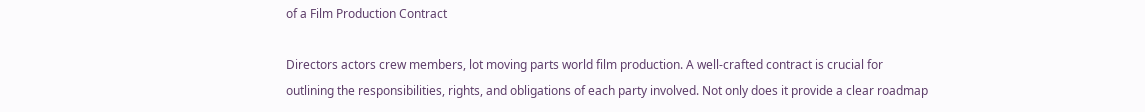of a Film Production Contract

Directors actors crew members, lot moving parts world film production. A well-crafted contract is crucial for outlining the responsibilities, rights, and obligations of each party involved. Not only does it provide a clear roadmap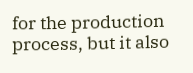for the production process, but it also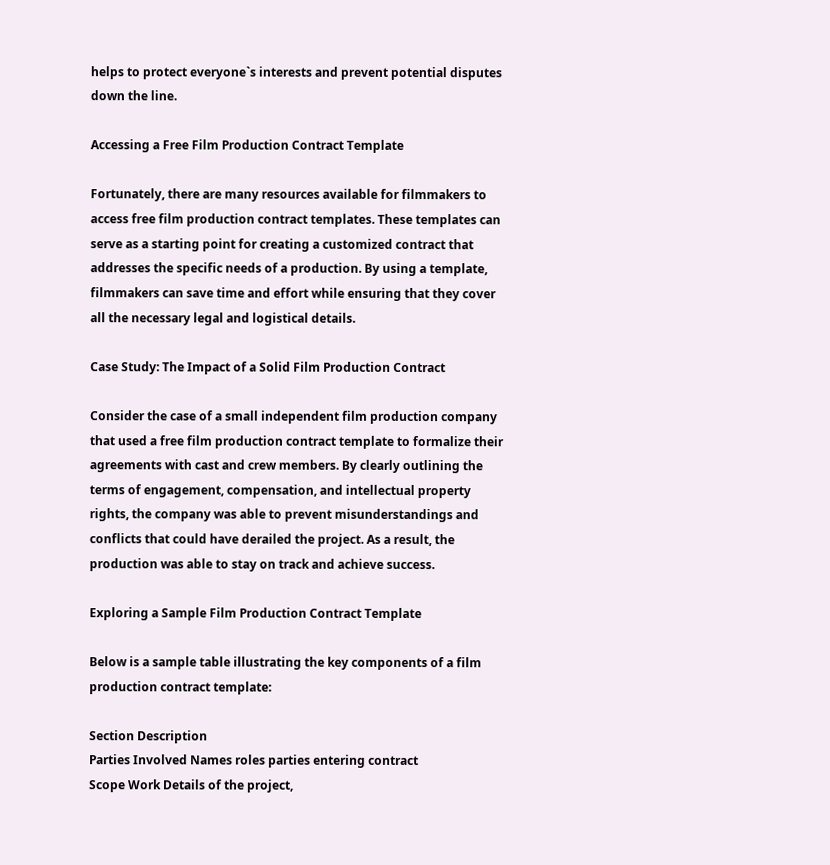helps to protect everyone`s interests and prevent potential disputes down the line.

Accessing a Free Film Production Contract Template

Fortunately, there are many resources available for filmmakers to access free film production contract templates. These templates can serve as a starting point for creating a customized contract that addresses the specific needs of a production. By using a template, filmmakers can save time and effort while ensuring that they cover all the necessary legal and logistical details.

Case Study: The Impact of a Solid Film Production Contract

Consider the case of a small independent film production company that used a free film production contract template to formalize their agreements with cast and crew members. By clearly outlining the terms of engagement, compensation, and intellectual property rights, the company was able to prevent misunderstandings and conflicts that could have derailed the project. As a result, the production was able to stay on track and achieve success.

Exploring a Sample Film Production Contract Template

Below is a sample table illustrating the key components of a film production contract template:

Section Description
Parties Involved Names roles parties entering contract
Scope Work Details of the project,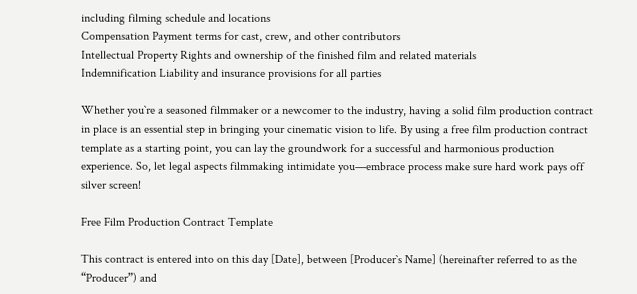including filming schedule and locations
Compensation Payment terms for cast, crew, and other contributors
Intellectual Property Rights and ownership of the finished film and related materials
Indemnification Liability and insurance provisions for all parties

Whether you`re a seasoned filmmaker or a newcomer to the industry, having a solid film production contract in place is an essential step in bringing your cinematic vision to life. By using a free film production contract template as a starting point, you can lay the groundwork for a successful and harmonious production experience. So, let legal aspects filmmaking intimidate you—embrace process make sure hard work pays off silver screen!

Free Film Production Contract Template

This contract is entered into on this day [Date], between [Producer`s Name] (hereinafter referred to as the “Producer”) and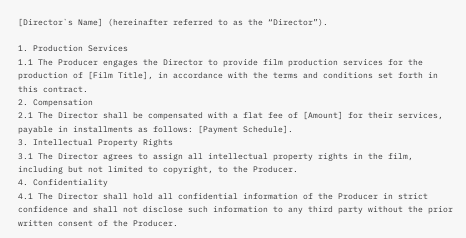[Director`s Name] (hereinafter referred to as the “Director”).

1. Production Services
1.1 The Producer engages the Director to provide film production services for the production of [Film Title], in accordance with the terms and conditions set forth in this contract.
2. Compensation
2.1 The Director shall be compensated with a flat fee of [Amount] for their services, payable in installments as follows: [Payment Schedule].
3. Intellectual Property Rights
3.1 The Director agrees to assign all intellectual property rights in the film, including but not limited to copyright, to the Producer.
4. Confidentiality
4.1 The Director shall hold all confidential information of the Producer in strict confidence and shall not disclose such information to any third party without the prior written consent of the Producer.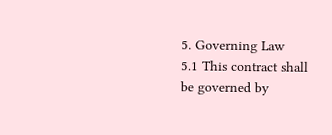5. Governing Law
5.1 This contract shall be governed by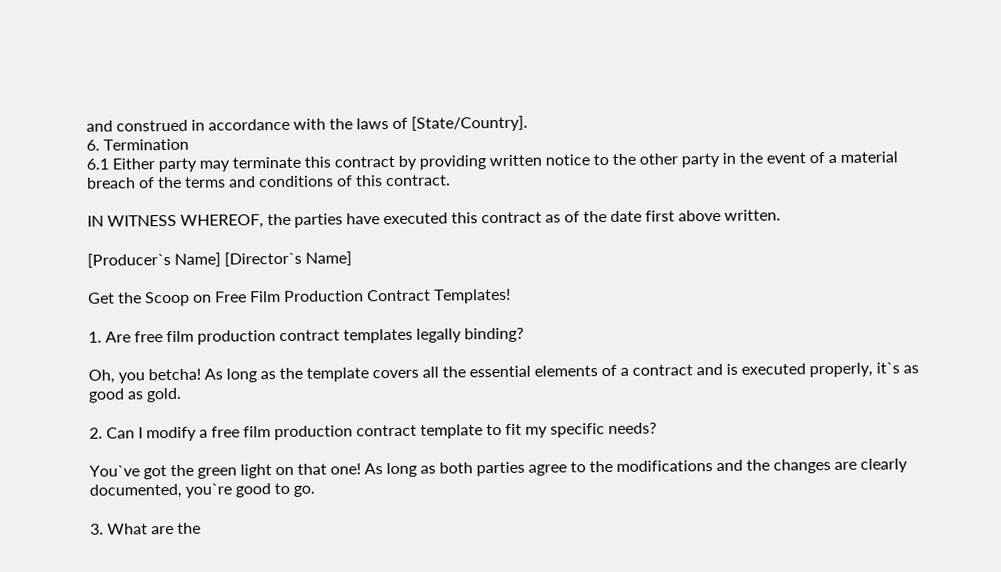and construed in accordance with the laws of [State/Country].
6. Termination
6.1 Either party may terminate this contract by providing written notice to the other party in the event of a material breach of the terms and conditions of this contract.

IN WITNESS WHEREOF, the parties have executed this contract as of the date first above written.

[Producer`s Name] [Director`s Name]

Get the Scoop on Free Film Production Contract Templates!

1. Are free film production contract templates legally binding?

Oh, you betcha! As long as the template covers all the essential elements of a contract and is executed properly, it`s as good as gold.

2. Can I modify a free film production contract template to fit my specific needs?

You`ve got the green light on that one! As long as both parties agree to the modifications and the changes are clearly documented, you`re good to go.

3. What are the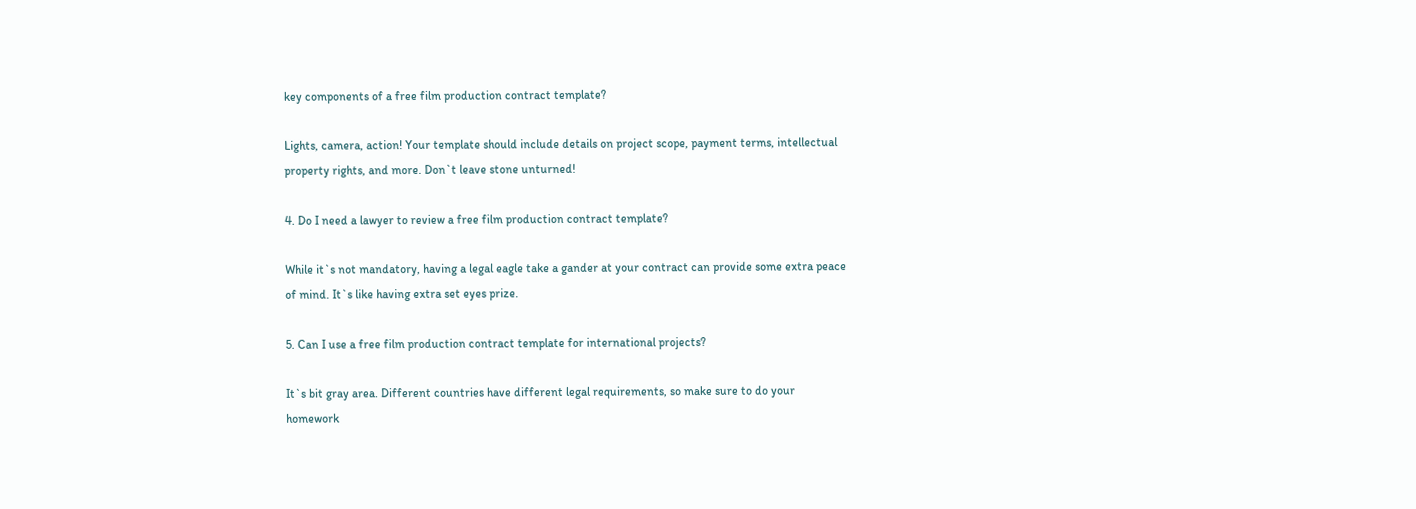key components of a free film production contract template?

Lights, camera, action! Your template should include details on project scope, payment terms, intellectual property rights, and more. Don`t leave stone unturned!

4. Do I need a lawyer to review a free film production contract template?

While it`s not mandatory, having a legal eagle take a gander at your contract can provide some extra peace of mind. It`s like having extra set eyes prize.

5. Can I use a free film production contract template for international projects?

It`s bit gray area. Different countries have different legal requirements, so make sure to do your homework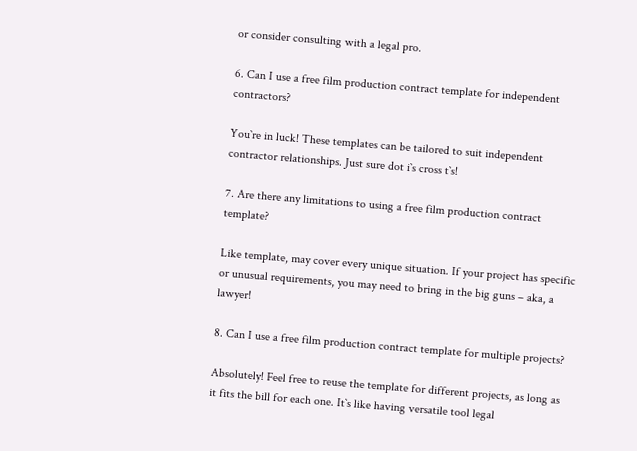or consider consulting with a legal pro.

6. Can I use a free film production contract template for independent contractors?

You`re in luck! These templates can be tailored to suit independent contractor relationships. Just sure dot i`s cross t`s!

7. Are there any limitations to using a free film production contract template?

Like template, may cover every unique situation. If your project has specific or unusual requirements, you may need to bring in the big guns – aka, a lawyer!

8. Can I use a free film production contract template for multiple projects?

Absolutely! Feel free to reuse the template for different projects, as long as it fits the bill for each one. It`s like having versatile tool legal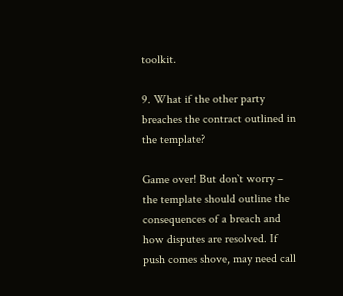toolkit.

9. What if the other party breaches the contract outlined in the template?

Game over! But don`t worry – the template should outline the consequences of a breach and how disputes are resolved. If push comes shove, may need call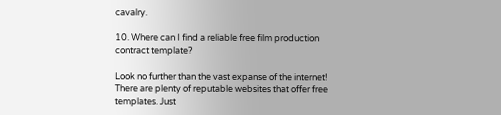cavalry.

10. Where can I find a reliable free film production contract template?

Look no further than the vast expanse of the internet! There are plenty of reputable websites that offer free templates. Just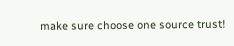make sure choose one source trust!